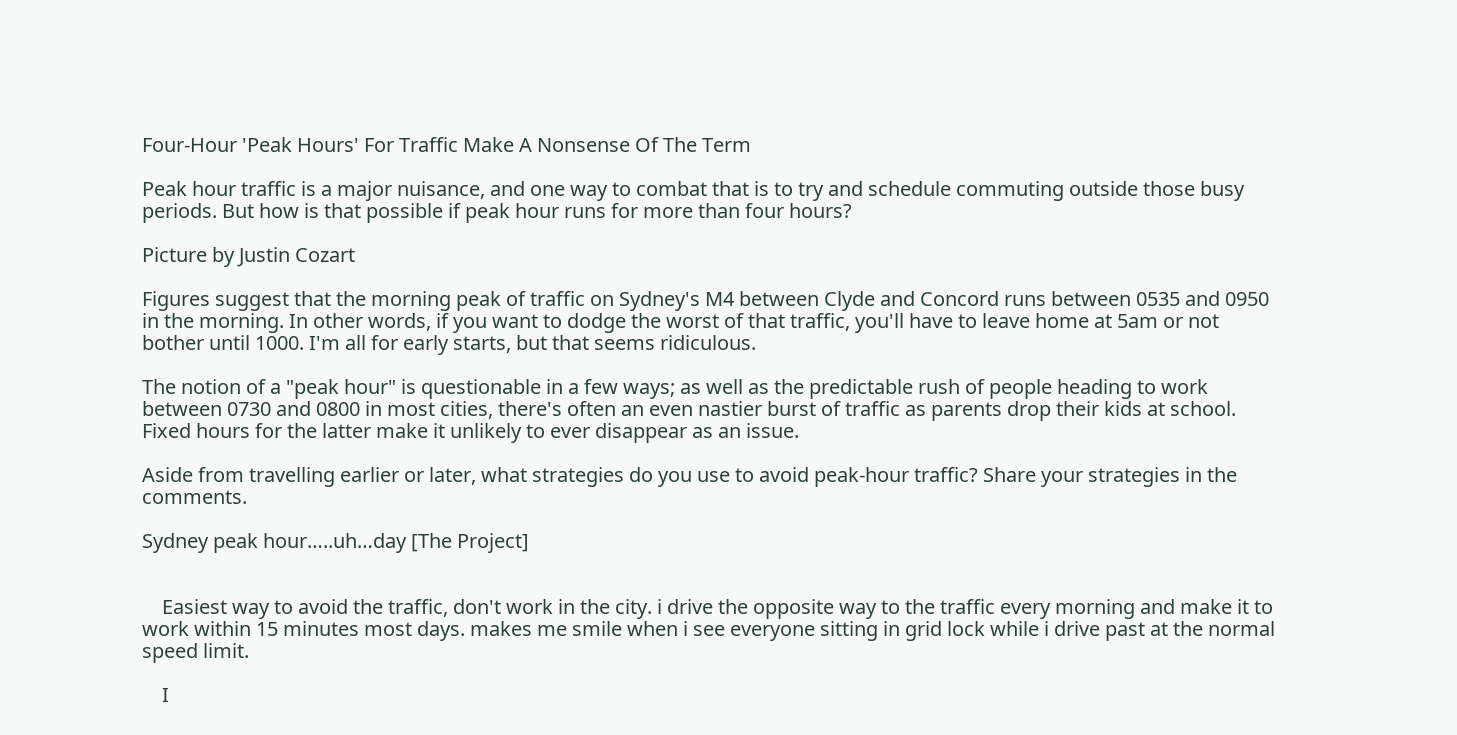Four-Hour 'Peak Hours' For Traffic Make A Nonsense Of The Term

Peak hour traffic is a major nuisance, and one way to combat that is to try and schedule commuting outside those busy periods. But how is that possible if peak hour runs for more than four hours?

Picture by Justin Cozart

Figures suggest that the morning peak of traffic on Sydney's M4 between Clyde and Concord runs between 0535 and 0950 in the morning. In other words, if you want to dodge the worst of that traffic, you'll have to leave home at 5am or not bother until 1000. I'm all for early starts, but that seems ridiculous.

The notion of a "peak hour" is questionable in a few ways; as well as the predictable rush of people heading to work between 0730 and 0800 in most cities, there's often an even nastier burst of traffic as parents drop their kids at school. Fixed hours for the latter make it unlikely to ever disappear as an issue.

Aside from travelling earlier or later, what strategies do you use to avoid peak-hour traffic? Share your strategies in the comments.

Sydney peak hour…..uh…day [The Project]


    Easiest way to avoid the traffic, don't work in the city. i drive the opposite way to the traffic every morning and make it to work within 15 minutes most days. makes me smile when i see everyone sitting in grid lock while i drive past at the normal speed limit.

    I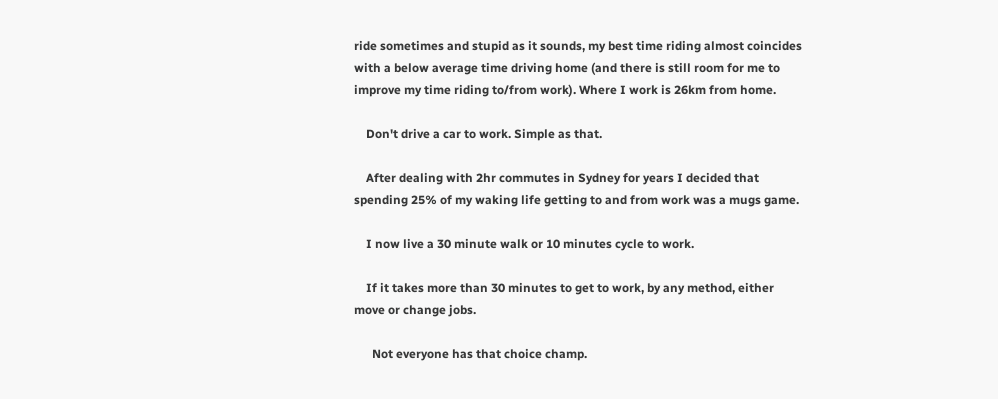ride sometimes and stupid as it sounds, my best time riding almost coincides with a below average time driving home (and there is still room for me to improve my time riding to/from work). Where I work is 26km from home.

    Don't drive a car to work. Simple as that.

    After dealing with 2hr commutes in Sydney for years I decided that spending 25% of my waking life getting to and from work was a mugs game.

    I now live a 30 minute walk or 10 minutes cycle to work.

    If it takes more than 30 minutes to get to work, by any method, either move or change jobs.

      Not everyone has that choice champ.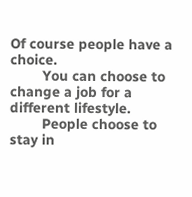Of course people have a choice.
        You can choose to change a job for a different lifestyle.
        People choose to stay in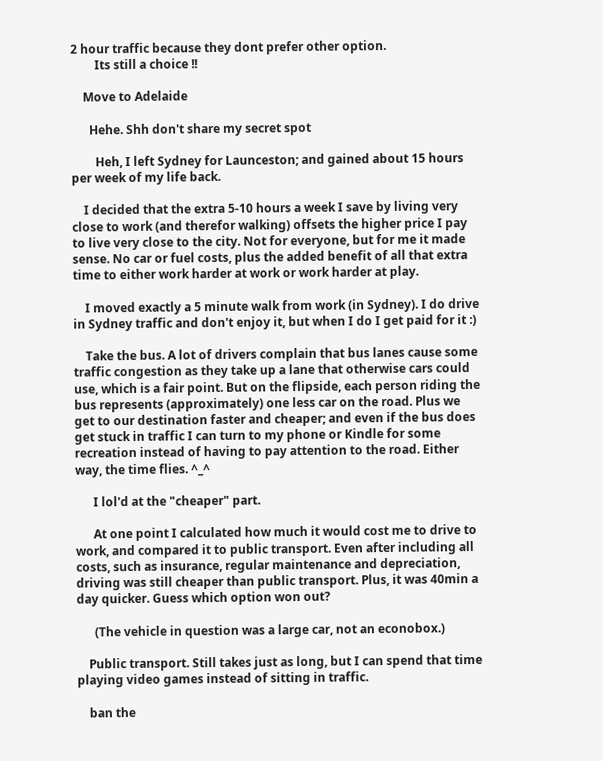2 hour traffic because they dont prefer other option.
        Its still a choice !!

    Move to Adelaide

      Hehe. Shh don't share my secret spot

        Heh, I left Sydney for Launceston; and gained about 15 hours per week of my life back.

    I decided that the extra 5-10 hours a week I save by living very close to work (and therefor walking) offsets the higher price I pay to live very close to the city. Not for everyone, but for me it made sense. No car or fuel costs, plus the added benefit of all that extra time to either work harder at work or work harder at play.

    I moved exactly a 5 minute walk from work (in Sydney). I do drive in Sydney traffic and don't enjoy it, but when I do I get paid for it :)

    Take the bus. A lot of drivers complain that bus lanes cause some traffic congestion as they take up a lane that otherwise cars could use, which is a fair point. But on the flipside, each person riding the bus represents (approximately) one less car on the road. Plus we get to our destination faster and cheaper; and even if the bus does get stuck in traffic I can turn to my phone or Kindle for some recreation instead of having to pay attention to the road. Either way, the time flies. ^_^

      I lol'd at the "cheaper" part.

      At one point I calculated how much it would cost me to drive to work, and compared it to public transport. Even after including all costs, such as insurance, regular maintenance and depreciation, driving was still cheaper than public transport. Plus, it was 40min a day quicker. Guess which option won out?

      (The vehicle in question was a large car, not an econobox.)

    Public transport. Still takes just as long, but I can spend that time playing video games instead of sitting in traffic.

    ban the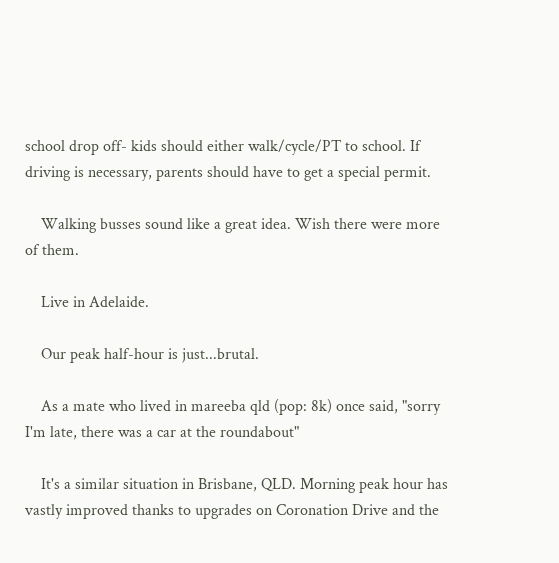school drop off- kids should either walk/cycle/PT to school. If driving is necessary, parents should have to get a special permit.

    Walking busses sound like a great idea. Wish there were more of them.

    Live in Adelaide.

    Our peak half-hour is just...brutal.

    As a mate who lived in mareeba qld (pop: 8k) once said, "sorry I'm late, there was a car at the roundabout"

    It's a similar situation in Brisbane, QLD. Morning peak hour has vastly improved thanks to upgrades on Coronation Drive and the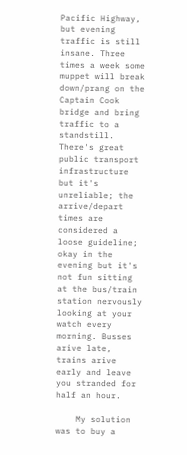Pacific Highway, but evening traffic is still insane. Three times a week some muppet will break down/prang on the Captain Cook bridge and bring traffic to a standstill. There's great public transport infrastructure but it's unreliable; the arrive/depart times are considered a loose guideline; okay in the evening but it's not fun sitting at the bus/train station nervously looking at your watch every morning. Busses arive late, trains arive early and leave you stranded for half an hour.

    My solution was to buy a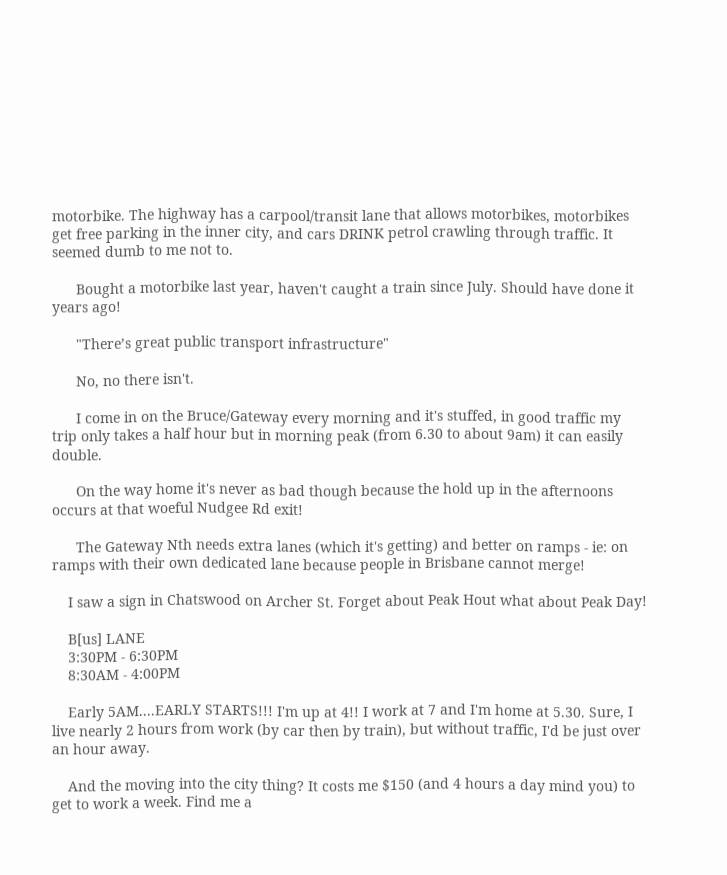motorbike. The highway has a carpool/transit lane that allows motorbikes, motorbikes get free parking in the inner city, and cars DRINK petrol crawling through traffic. It seemed dumb to me not to.

      Bought a motorbike last year, haven't caught a train since July. Should have done it years ago!

      "There’s great public transport infrastructure"

      No, no there isn't.

      I come in on the Bruce/Gateway every morning and it's stuffed, in good traffic my trip only takes a half hour but in morning peak (from 6.30 to about 9am) it can easily double.

      On the way home it's never as bad though because the hold up in the afternoons occurs at that woeful Nudgee Rd exit!

      The Gateway Nth needs extra lanes (which it's getting) and better on ramps - ie: on ramps with their own dedicated lane because people in Brisbane cannot merge!

    I saw a sign in Chatswood on Archer St. Forget about Peak Hout what about Peak Day!

    B[us] LANE
    3:30PM - 6:30PM
    8:30AM - 4:00PM

    Early 5AM....EARLY STARTS!!! I'm up at 4!! I work at 7 and I'm home at 5.30. Sure, I live nearly 2 hours from work (by car then by train), but without traffic, I'd be just over an hour away.

    And the moving into the city thing? It costs me $150 (and 4 hours a day mind you) to get to work a week. Find me a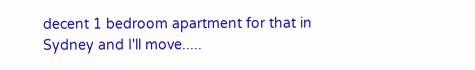decent 1 bedroom apartment for that in Sydney and I'll move.....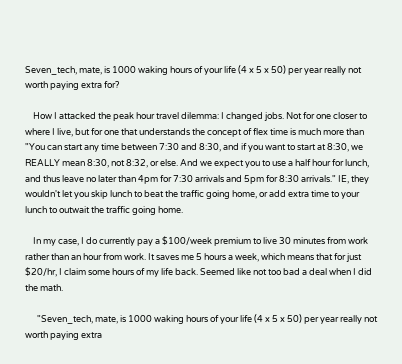Seven_tech, mate, is 1000 waking hours of your life (4 x 5 x 50) per year really not worth paying extra for?

    How I attacked the peak hour travel dilemma: I changed jobs. Not for one closer to where I live, but for one that understands the concept of flex time is much more than "You can start any time between 7:30 and 8:30, and if you want to start at 8:30, we REALLY mean 8:30, not 8:32, or else. And we expect you to use a half hour for lunch, and thus leave no later than 4pm for 7:30 arrivals and 5pm for 8:30 arrivals." IE, they wouldn't let you skip lunch to beat the traffic going home, or add extra time to your lunch to outwait the traffic going home.

    In my case, I do currently pay a $100/week premium to live 30 minutes from work rather than an hour from work. It saves me 5 hours a week, which means that for just $20/hr, I claim some hours of my life back. Seemed like not too bad a deal when I did the math.

      "Seven_tech, mate, is 1000 waking hours of your life (4 x 5 x 50) per year really not worth paying extra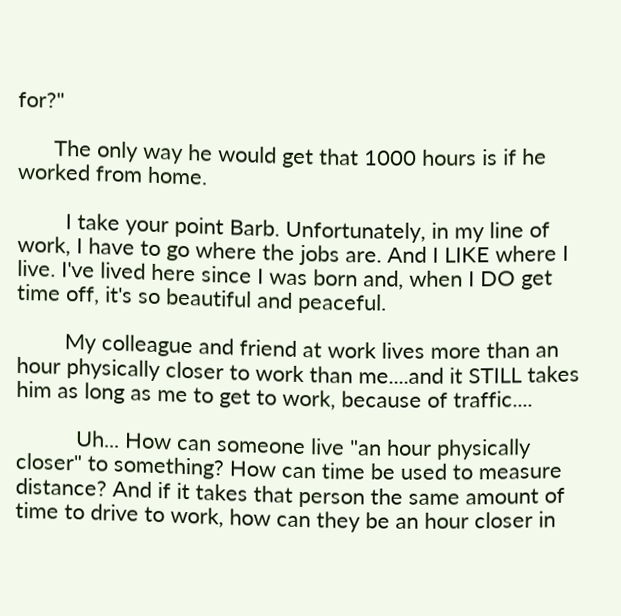for?"

      The only way he would get that 1000 hours is if he worked from home.

        I take your point Barb. Unfortunately, in my line of work, I have to go where the jobs are. And I LIKE where I live. I've lived here since I was born and, when I DO get time off, it's so beautiful and peaceful.

        My colleague and friend at work lives more than an hour physically closer to work than me....and it STILL takes him as long as me to get to work, because of traffic....

          Uh... How can someone live "an hour physically closer" to something? How can time be used to measure distance? And if it takes that person the same amount of time to drive to work, how can they be an hour closer in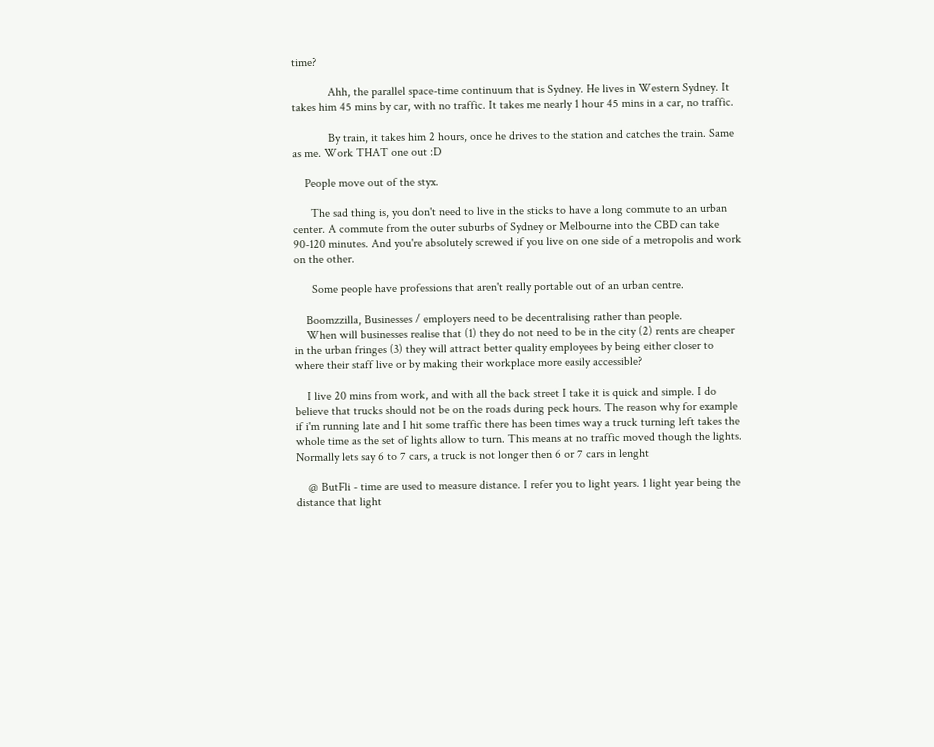time?

            Ahh, the parallel space-time continuum that is Sydney. He lives in Western Sydney. It takes him 45 mins by car, with no traffic. It takes me nearly 1 hour 45 mins in a car, no traffic.

            By train, it takes him 2 hours, once he drives to the station and catches the train. Same as me. Work THAT one out :D

    People move out of the styx.

      The sad thing is, you don't need to live in the sticks to have a long commute to an urban center. A commute from the outer suburbs of Sydney or Melbourne into the CBD can take 90-120 minutes. And you're absolutely screwed if you live on one side of a metropolis and work on the other.

      Some people have professions that aren't really portable out of an urban centre.

    Boomzzilla, Businesses / employers need to be decentralising rather than people.
    When will businesses realise that (1) they do not need to be in the city (2) rents are cheaper in the urban fringes (3) they will attract better quality employees by being either closer to where their staff live or by making their workplace more easily accessible?

    I live 20 mins from work, and with all the back street I take it is quick and simple. I do believe that trucks should not be on the roads during peck hours. The reason why for example if i'm running late and I hit some traffic there has been times way a truck turning left takes the whole time as the set of lights allow to turn. This means at no traffic moved though the lights. Normally lets say 6 to 7 cars, a truck is not longer then 6 or 7 cars in lenght

    @ ButFli - time are used to measure distance. I refer you to light years. 1 light year being the distance that light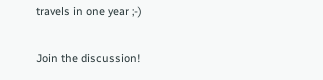travels in one year ;-)

Join the discussion!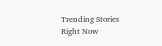Trending Stories Right Now